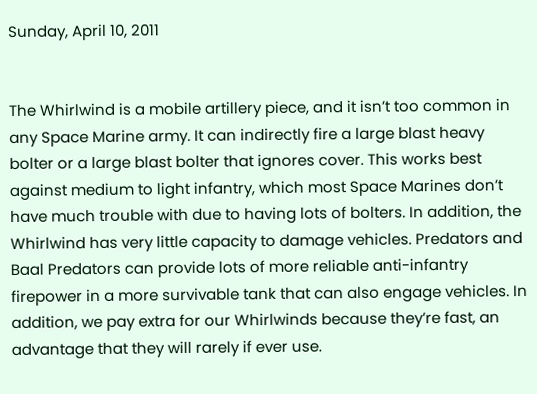Sunday, April 10, 2011


The Whirlwind is a mobile artillery piece, and it isn’t too common in any Space Marine army. It can indirectly fire a large blast heavy bolter or a large blast bolter that ignores cover. This works best against medium to light infantry, which most Space Marines don’t have much trouble with due to having lots of bolters. In addition, the Whirlwind has very little capacity to damage vehicles. Predators and Baal Predators can provide lots of more reliable anti-infantry firepower in a more survivable tank that can also engage vehicles. In addition, we pay extra for our Whirlwinds because they’re fast, an advantage that they will rarely if ever use.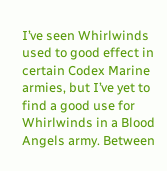I’ve seen Whirlwinds used to good effect in certain Codex Marine armies, but I’ve yet to find a good use for Whirlwinds in a Blood Angels army. Between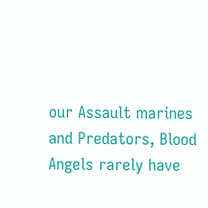our Assault marines and Predators, Blood Angels rarely have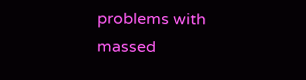problems with massed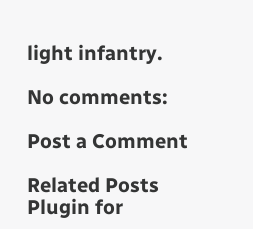light infantry.

No comments:

Post a Comment

Related Posts Plugin for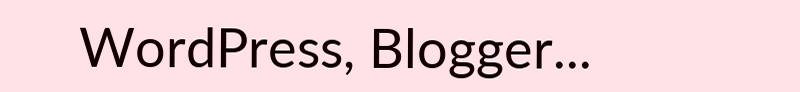WordPress, Blogger...